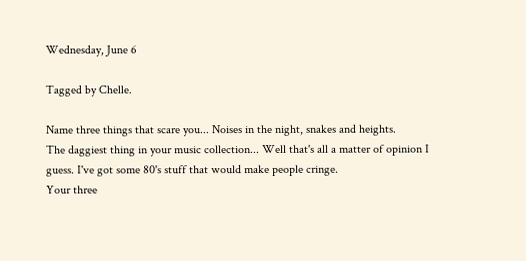Wednesday, June 6

Tagged by Chelle.

Name three things that scare you... Noises in the night, snakes and heights.
The daggiest thing in your music collection... Well that's all a matter of opinion I guess. I've got some 80's stuff that would make people cringe.
Your three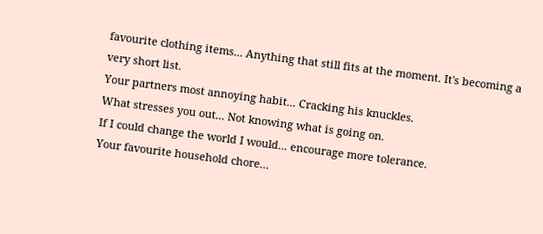favourite clothing items... Anything that still fits at the moment. It's becoming a very short list.
Your partners most annoying habit... Cracking his knuckles.
What stresses you out... Not knowing what is going on.
If I could change the world I would... encourage more tolerance.
Your favourite household chore…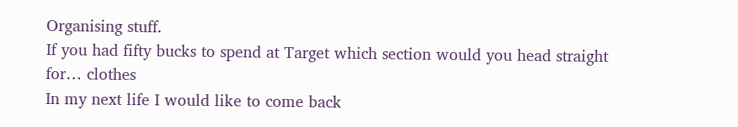Organising stuff.
If you had fifty bucks to spend at Target which section would you head straight for… clothes
In my next life I would like to come back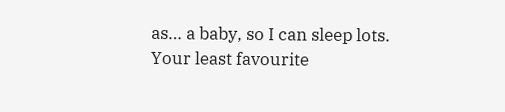as… a baby, so I can sleep lots.
Your least favourite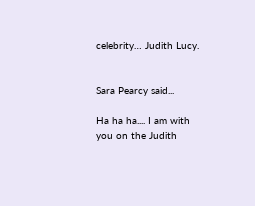celebrity… Judith Lucy.


Sara Pearcy said...

Ha ha ha.... I am with you on the Judith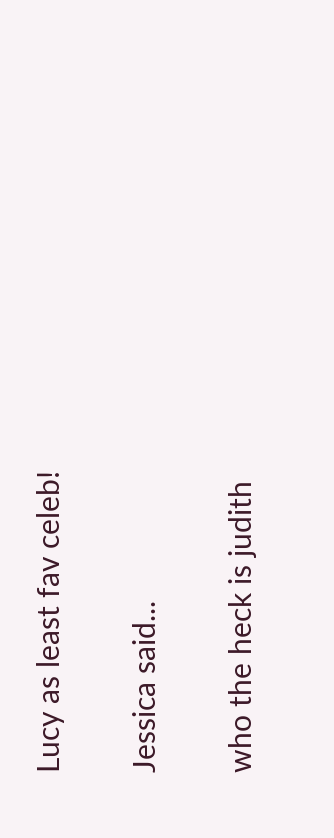Lucy as least fav celeb!

Jessica said...

who the heck is judith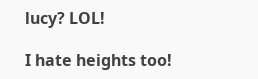lucy? LOL!

I hate heights too!